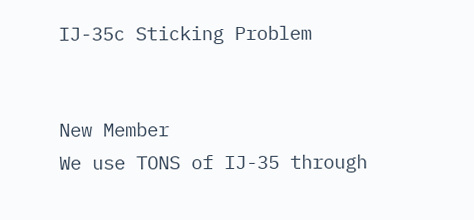IJ-35c Sticking Problem


New Member
We use TONS of IJ-35 through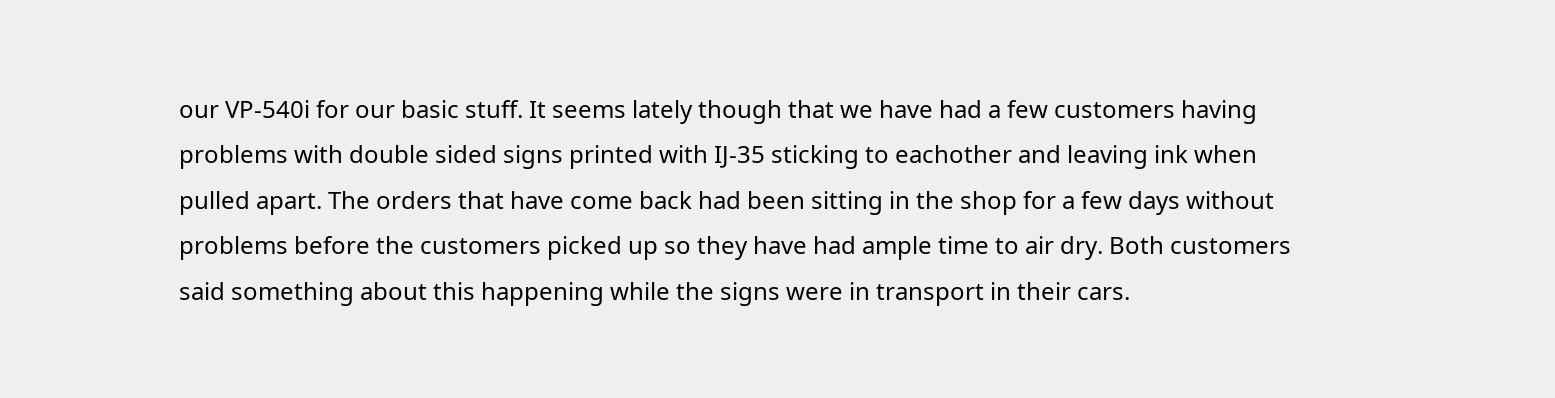our VP-540i for our basic stuff. It seems lately though that we have had a few customers having problems with double sided signs printed with IJ-35 sticking to eachother and leaving ink when pulled apart. The orders that have come back had been sitting in the shop for a few days without problems before the customers picked up so they have had ample time to air dry. Both customers said something about this happening while the signs were in transport in their cars.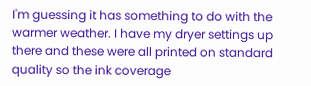I'm guessing it has something to do with the warmer weather. I have my dryer settings up there and these were all printed on standard quality so the ink coverage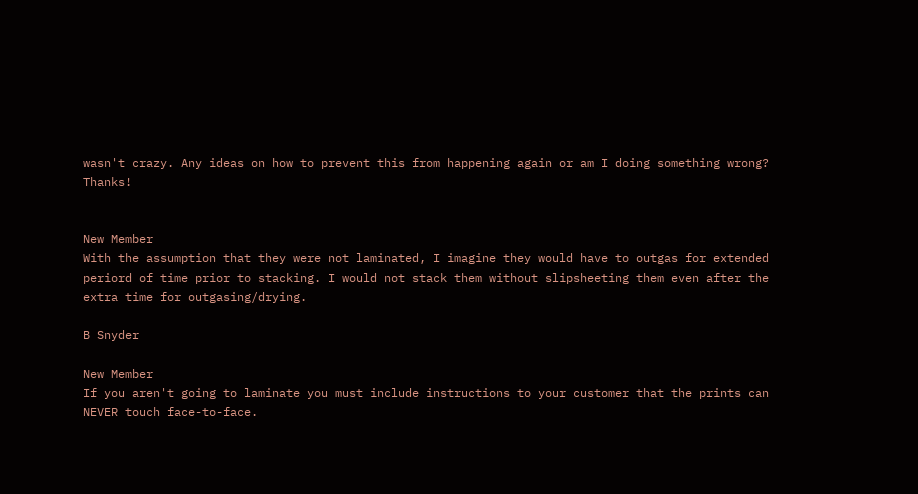wasn't crazy. Any ideas on how to prevent this from happening again or am I doing something wrong? Thanks!


New Member
With the assumption that they were not laminated, I imagine they would have to outgas for extended periord of time prior to stacking. I would not stack them without slipsheeting them even after the extra time for outgasing/drying.

B Snyder

New Member
If you aren't going to laminate you must include instructions to your customer that the prints can NEVER touch face-to-face.